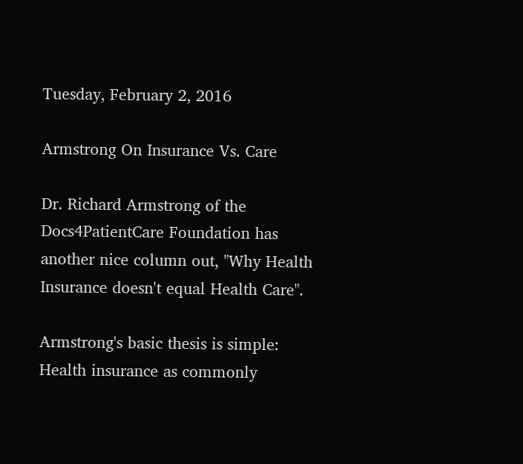Tuesday, February 2, 2016

Armstrong On Insurance Vs. Care

Dr. Richard Armstrong of the Docs4PatientCare Foundation has another nice column out, "Why Health Insurance doesn't equal Health Care".

Armstrong's basic thesis is simple:
Health insurance as commonly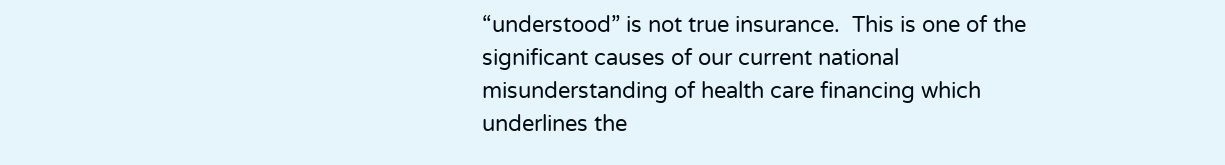“understood” is not true insurance.  This is one of the significant causes of our current national misunderstanding of health care financing which underlines the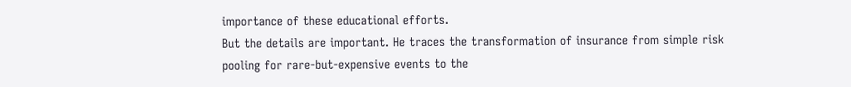importance of these educational efforts.
But the details are important. He traces the transformation of insurance from simple risk pooling for rare-but-expensive events to the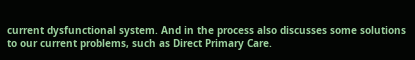current dysfunctional system. And in the process also discusses some solutions to our current problems, such as Direct Primary Care.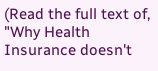(Read the full text of, "Why Health Insurance doesn't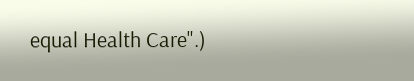equal Health Care".)